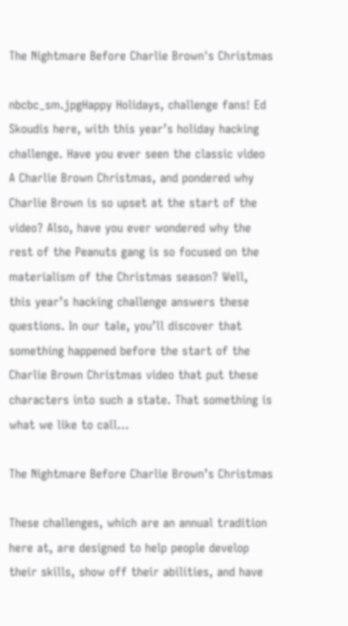The Nightmare Before Charlie Brown's Christmas

nbcbc_sm.jpgHappy Holidays, challenge fans! Ed Skoudis here, with this year’s holiday hacking challenge. Have you ever seen the classic video A Charlie Brown Christmas, and pondered why Charlie Brown is so upset at the start of the video? Also, have you ever wondered why the rest of the Peanuts gang is so focused on the materialism of the Christmas season? Well, this year’s hacking challenge answers these questions. In our tale, you’ll discover that something happened before the start of the Charlie Brown Christmas video that put these characters into such a state. That something is what we like to call…

The Nightmare Before Charlie Brown’s Christmas

These challenges, which are an annual tradition here at, are designed to help people develop their skills, show off their abilities, and have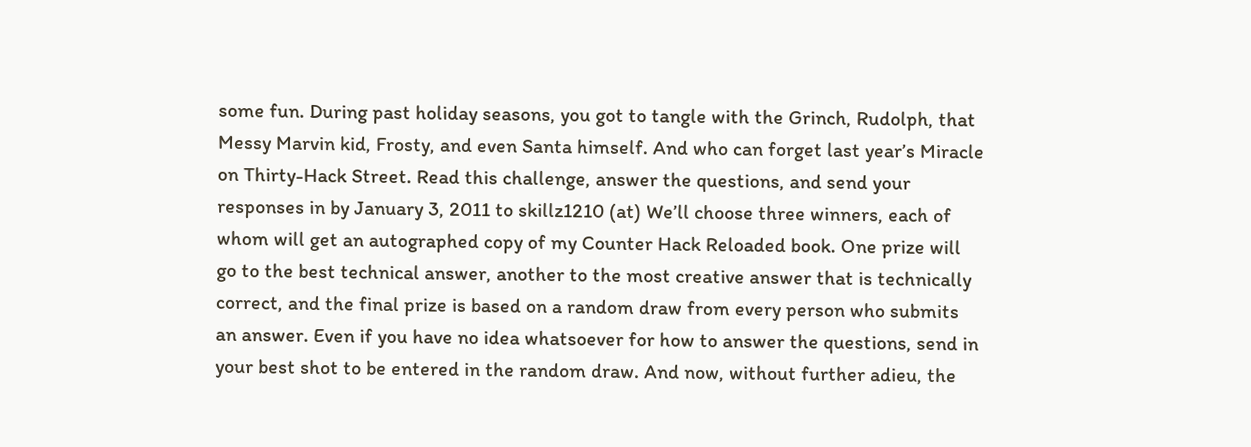some fun. During past holiday seasons, you got to tangle with the Grinch, Rudolph, that Messy Marvin kid, Frosty, and even Santa himself. And who can forget last year’s Miracle on Thirty-Hack Street. Read this challenge, answer the questions, and send your responses in by January 3, 2011 to skillz1210 (at) We’ll choose three winners, each of whom will get an autographed copy of my Counter Hack Reloaded book. One prize will go to the best technical answer, another to the most creative answer that is technically correct, and the final prize is based on a random draw from every person who submits an answer. Even if you have no idea whatsoever for how to answer the questions, send in your best shot to be entered in the random draw. And now, without further adieu, the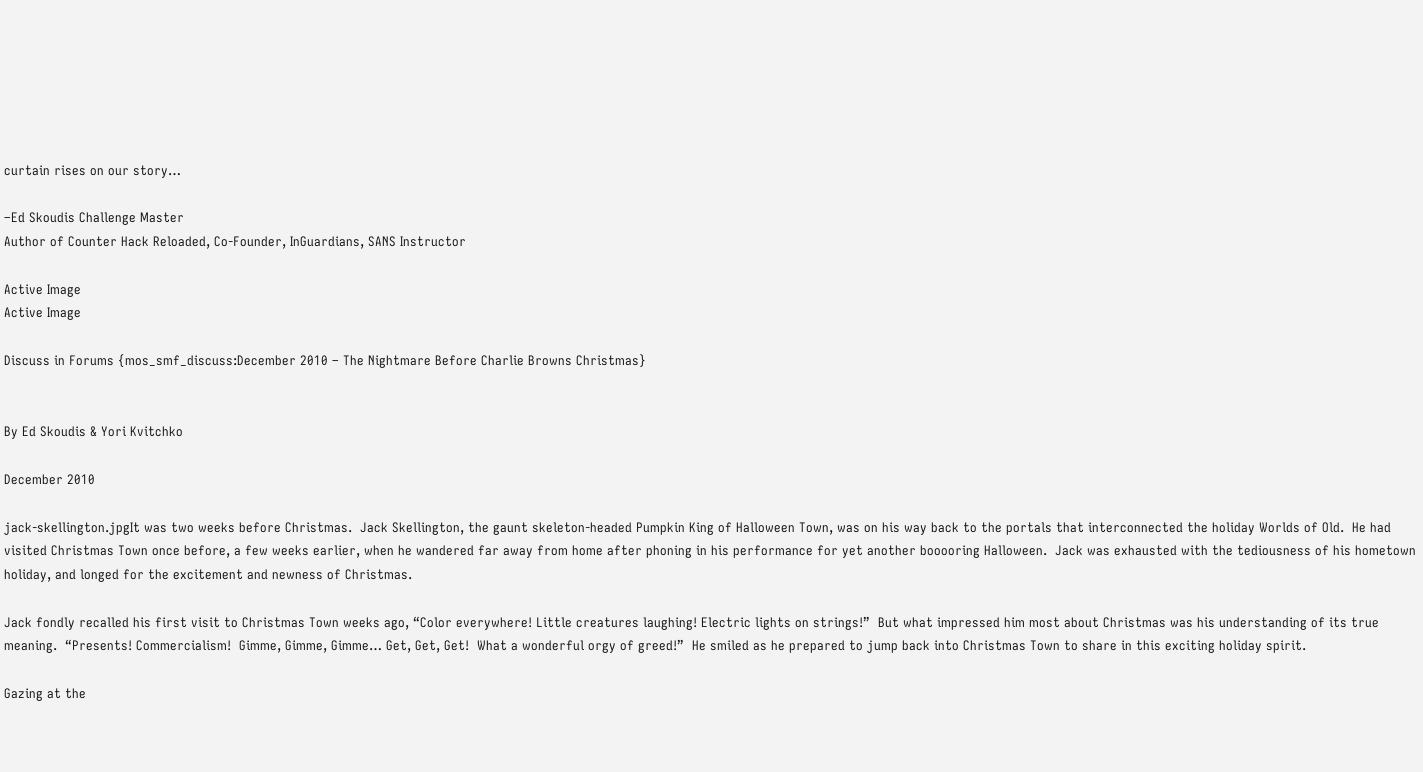curtain rises on our story…

–Ed Skoudis Challenge Master
Author of Counter Hack Reloaded, Co-Founder, InGuardians, SANS Instructor

Active Image
Active Image

Discuss in Forums {mos_smf_discuss:December 2010 – The Nightmare Before Charlie Browns Christmas}


By Ed Skoudis & Yori Kvitchko

December 2010

jack-skellington.jpgIt was two weeks before Christmas.  Jack Skellington, the gaunt skeleton-headed Pumpkin King of Halloween Town, was on his way back to the portals that interconnected the holiday Worlds of Old.  He had visited Christmas Town once before, a few weeks earlier, when he wandered far away from home after phoning in his performance for yet another booooring Halloween.  Jack was exhausted with the tediousness of his hometown holiday, and longed for the excitement and newness of Christmas.

Jack fondly recalled his first visit to Christmas Town weeks ago, “Color everywhere! Little creatures laughing! Electric lights on strings!”  But what impressed him most about Christmas was his understanding of its true meaning.  “Presents! Commercialism!  Gimme, Gimme, Gimme… Get, Get, Get!  What a wonderful orgy of greed!”  He smiled as he prepared to jump back into Christmas Town to share in this exciting holiday spirit.

Gazing at the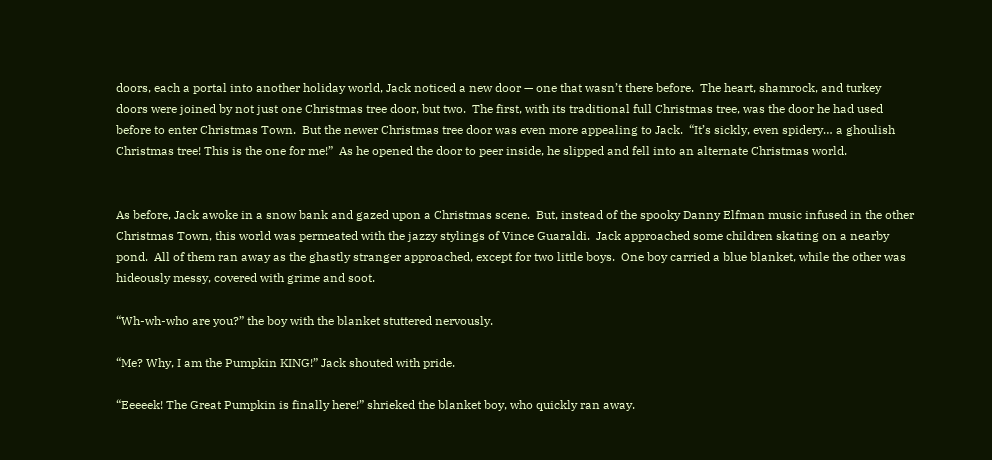doors, each a portal into another holiday world, Jack noticed a new door — one that wasn’t there before.  The heart, shamrock, and turkey doors were joined by not just one Christmas tree door, but two.  The first, with its traditional full Christmas tree, was the door he had used before to enter Christmas Town.  But the newer Christmas tree door was even more appealing to Jack.  “It’s sickly, even spidery… a ghoulish Christmas tree! This is the one for me!”  As he opened the door to peer inside, he slipped and fell into an alternate Christmas world.


As before, Jack awoke in a snow bank and gazed upon a Christmas scene.  But, instead of the spooky Danny Elfman music infused in the other Christmas Town, this world was permeated with the jazzy stylings of Vince Guaraldi.  Jack approached some children skating on a nearby pond.  All of them ran away as the ghastly stranger approached, except for two little boys.  One boy carried a blue blanket, while the other was hideously messy, covered with grime and soot.

“Wh-wh-who are you?” the boy with the blanket stuttered nervously.

“Me? Why, I am the Pumpkin KING!” Jack shouted with pride.

“Eeeeek! The Great Pumpkin is finally here!” shrieked the blanket boy, who quickly ran away.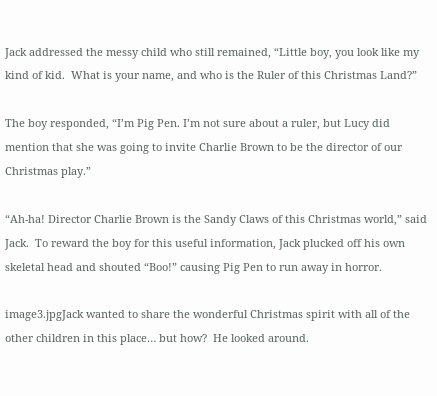Jack addressed the messy child who still remained, “Little boy, you look like my kind of kid.  What is your name, and who is the Ruler of this Christmas Land?”

The boy responded, “I’m Pig Pen. I’m not sure about a ruler, but Lucy did mention that she was going to invite Charlie Brown to be the director of our Christmas play.”

“Ah-ha! Director Charlie Brown is the Sandy Claws of this Christmas world,” said Jack.  To reward the boy for this useful information, Jack plucked off his own skeletal head and shouted “Boo!” causing Pig Pen to run away in horror.

image3.jpgJack wanted to share the wonderful Christmas spirit with all of the other children in this place… but how?  He looked around.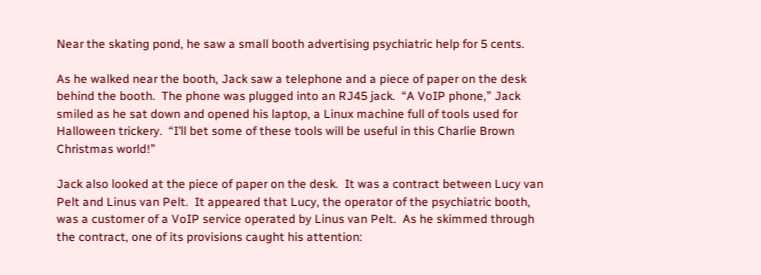Near the skating pond, he saw a small booth advertising psychiatric help for 5 cents.

As he walked near the booth, Jack saw a telephone and a piece of paper on the desk behind the booth.  The phone was plugged into an RJ45 jack.  “A VoIP phone,” Jack smiled as he sat down and opened his laptop, a Linux machine full of tools used for Halloween trickery.  “I’ll bet some of these tools will be useful in this Charlie Brown Christmas world!”

Jack also looked at the piece of paper on the desk.  It was a contract between Lucy van Pelt and Linus van Pelt.  It appeared that Lucy, the operator of the psychiatric booth, was a customer of a VoIP service operated by Linus van Pelt.  As he skimmed through the contract, one of its provisions caught his attention: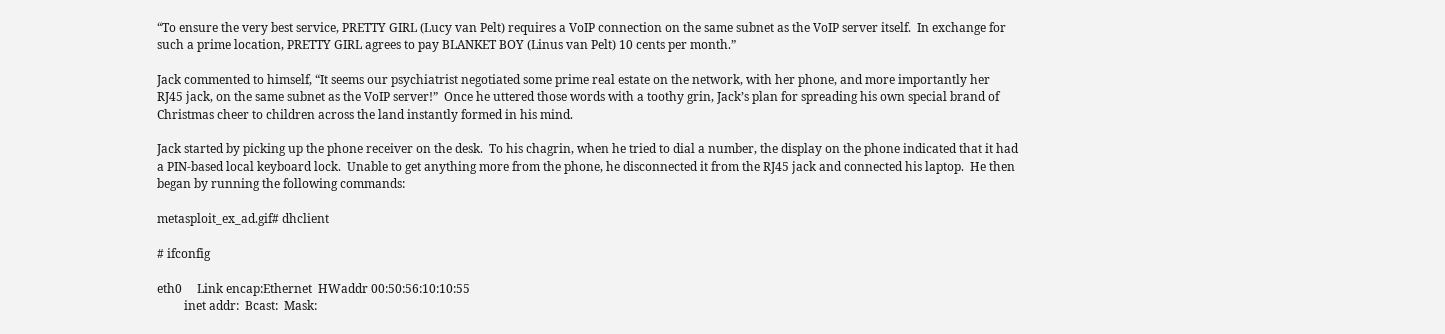“To ensure the very best service, PRETTY GIRL (Lucy van Pelt) requires a VoIP connection on the same subnet as the VoIP server itself.  In exchange for such a prime location, PRETTY GIRL agrees to pay BLANKET BOY (Linus van Pelt) 10 cents per month.”

Jack commented to himself, “It seems our psychiatrist negotiated some prime real estate on the network, with her phone, and more importantly her RJ45 jack, on the same subnet as the VoIP server!”  Once he uttered those words with a toothy grin, Jack’s plan for spreading his own special brand of Christmas cheer to children across the land instantly formed in his mind.

Jack started by picking up the phone receiver on the desk.  To his chagrin, when he tried to dial a number, the display on the phone indicated that it had a PIN-based local keyboard lock.  Unable to get anything more from the phone, he disconnected it from the RJ45 jack and connected his laptop.  He then began by running the following commands:

metasploit_ex_ad.gif# dhclient

# ifconfig

eth0     Link encap:Ethernet  HWaddr 00:50:56:10:10:55
         inet addr:  Bcast:  Mask: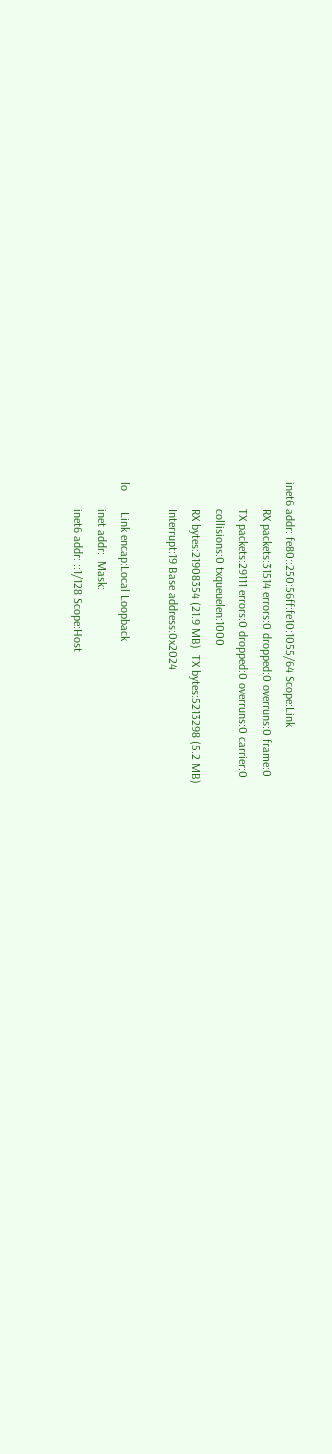inet6 addr: fe80::250:56ff:fe10:1055/64 Scope:Link
         RX packets:31514 errors:0 dropped:0 overruns:0 frame:0
         TX packets:29111 errors:0 dropped:0 overruns:0 carrier:0
         collisions:0 txqueuelen:1000
         RX bytes:21908354 (21.9 MB)  TX bytes:5213298 (5.2 MB)
         Interrupt:19 Base address:0x2024

lo       Link encap:Local Loopback
         inet addr:  Mask:
         inet6 addr: ::1/128 Scope:Host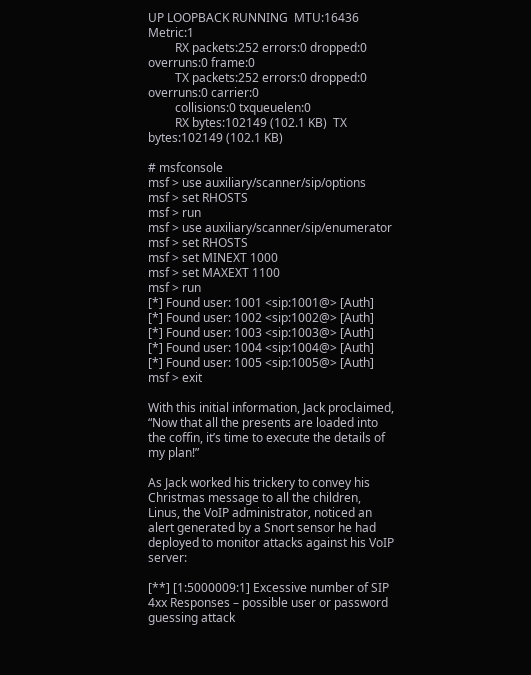UP LOOPBACK RUNNING  MTU:16436  Metric:1
         RX packets:252 errors:0 dropped:0 overruns:0 frame:0
         TX packets:252 errors:0 dropped:0 overruns:0 carrier:0
         collisions:0 txqueuelen:0
         RX bytes:102149 (102.1 KB)  TX bytes:102149 (102.1 KB)

# msfconsole
msf > use auxiliary/scanner/sip/options
msf > set RHOSTS
msf > run
msf > use auxiliary/scanner/sip/enumerator
msf > set RHOSTS
msf > set MINEXT 1000
msf > set MAXEXT 1100
msf > run
[*] Found user: 1001 <sip:1001@> [Auth]
[*] Found user: 1002 <sip:1002@> [Auth]
[*] Found user: 1003 <sip:1003@> [Auth]
[*] Found user: 1004 <sip:1004@> [Auth]
[*] Found user: 1005 <sip:1005@> [Auth]
msf > exit

With this initial information, Jack proclaimed, “Now that all the presents are loaded into the coffin, it’s time to execute the details of my plan!”

As Jack worked his trickery to convey his Christmas message to all the children, Linus, the VoIP administrator, noticed an alert generated by a Snort sensor he had deployed to monitor attacks against his VoIP server:

[**] [1:5000009:1] Excessive number of SIP 4xx Responses – possible user or password guessing attack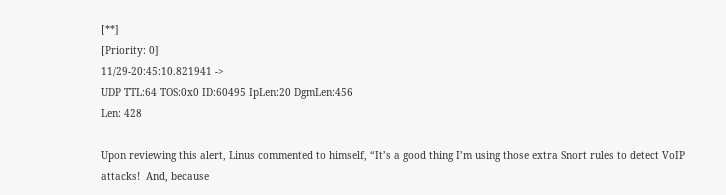[**]
[Priority: 0]
11/29-20:45:10.821941 ->
UDP TTL:64 TOS:0x0 ID:60495 IpLen:20 DgmLen:456
Len: 428

Upon reviewing this alert, Linus commented to himself, “It’s a good thing I’m using those extra Snort rules to detect VoIP attacks!  And, because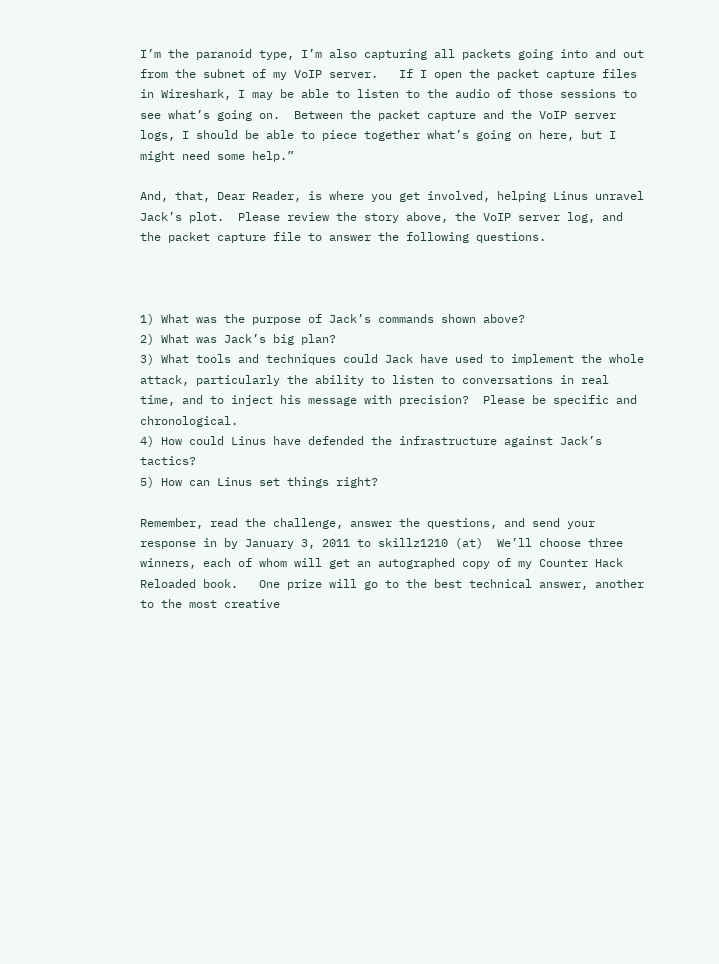I’m the paranoid type, I’m also capturing all packets going into and out from the subnet of my VoIP server.   If I open the packet capture files in Wireshark, I may be able to listen to the audio of those sessions to see what’s going on.  Between the packet capture and the VoIP server logs, I should be able to piece together what’s going on here, but I might need some help.”

And, that, Dear Reader, is where you get involved, helping Linus unravel Jack’s plot.  Please review the story above, the VoIP server log, and the packet capture file to answer the following questions.



1) What was the purpose of Jack’s commands shown above?
2) What was Jack’s big plan?
3) What tools and techniques could Jack have used to implement the whole attack, particularly the ability to listen to conversations in real time, and to inject his message with precision?  Please be specific and chronological.
4) How could Linus have defended the infrastructure against Jack’s tactics?
5) How can Linus set things right?

Remember, read the challenge, answer the questions, and send your response in by January 3, 2011 to skillz1210 (at)  We’ll choose three winners, each of whom will get an autographed copy of my Counter Hack Reloaded book.   One prize will go to the best technical answer, another to the most creative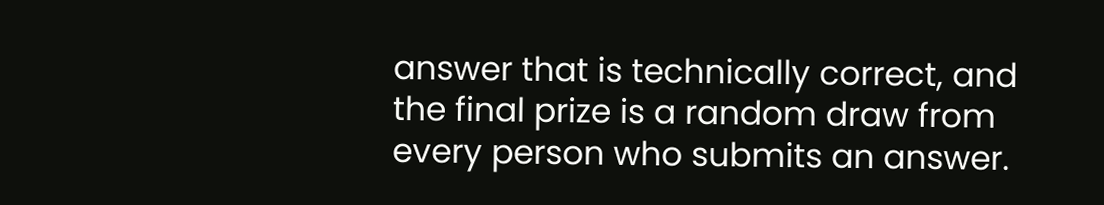answer that is technically correct, and the final prize is a random draw from every person who submits an answer.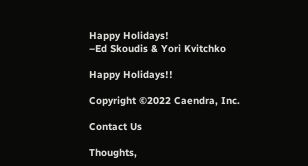Happy Holidays!
–Ed Skoudis & Yori Kvitchko

Happy Holidays!!

Copyright ©2022 Caendra, Inc.

Contact Us

Thoughts,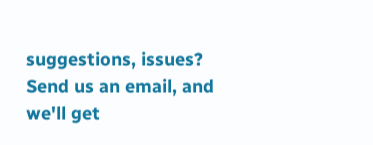suggestions, issues? Send us an email, and we'll get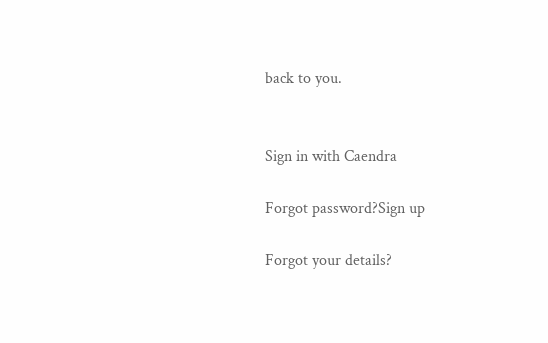back to you.


Sign in with Caendra

Forgot password?Sign up

Forgot your details?